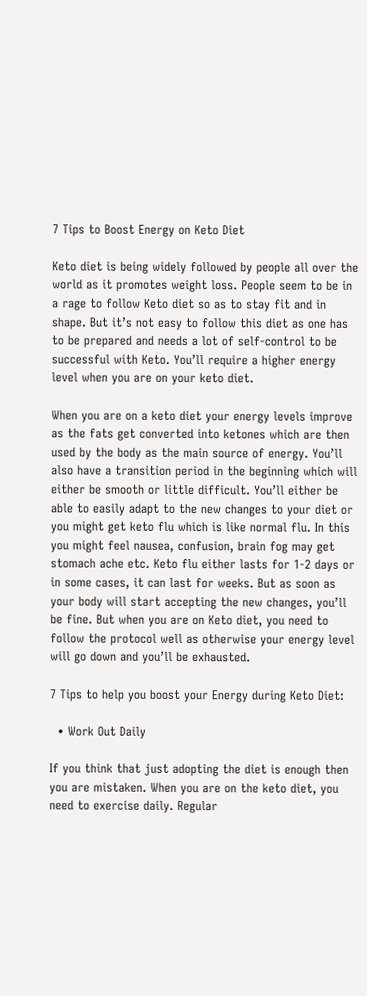7 Tips to Boost Energy on Keto Diet

Keto diet is being widely followed by people all over the world as it promotes weight loss. People seem to be in a rage to follow Keto diet so as to stay fit and in shape. But it’s not easy to follow this diet as one has to be prepared and needs a lot of self-control to be successful with Keto. You’ll require a higher energy level when you are on your keto diet.

When you are on a keto diet your energy levels improve as the fats get converted into ketones which are then used by the body as the main source of energy. You’ll also have a transition period in the beginning which will either be smooth or little difficult. You’ll either be able to easily adapt to the new changes to your diet or you might get keto flu which is like normal flu. In this you might feel nausea, confusion, brain fog may get stomach ache etc. Keto flu either lasts for 1-2 days or in some cases, it can last for weeks. But as soon as your body will start accepting the new changes, you’ll be fine. But when you are on Keto diet, you need to follow the protocol well as otherwise your energy level will go down and you’ll be exhausted.

7 Tips to help you boost your Energy during Keto Diet:

  • Work Out Daily

If you think that just adopting the diet is enough then you are mistaken. When you are on the keto diet, you need to exercise daily. Regular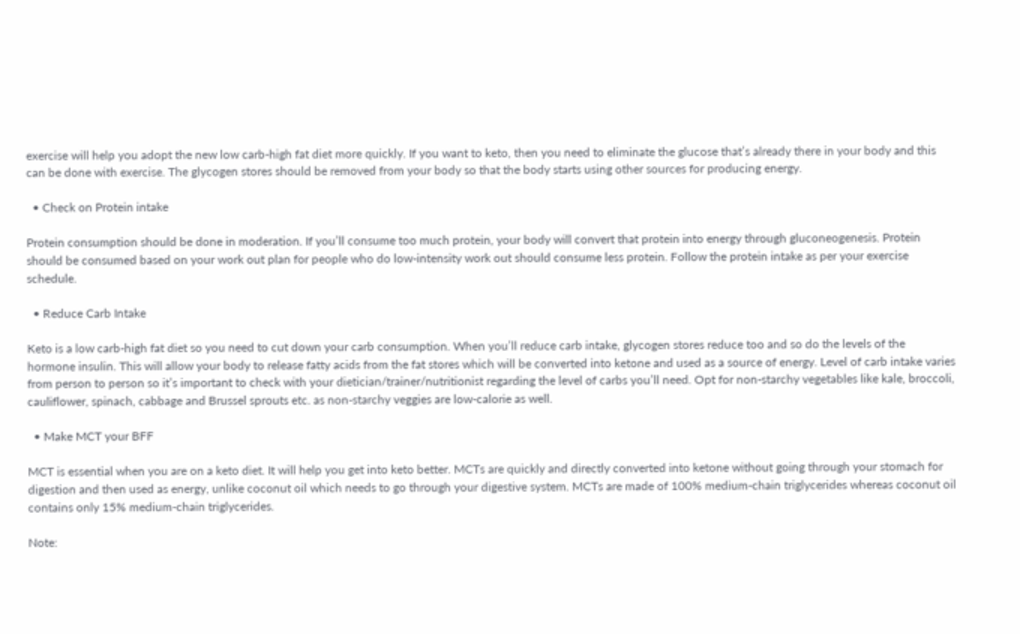exercise will help you adopt the new low carb-high fat diet more quickly. If you want to keto, then you need to eliminate the glucose that’s already there in your body and this can be done with exercise. The glycogen stores should be removed from your body so that the body starts using other sources for producing energy.

  • Check on Protein intake

Protein consumption should be done in moderation. If you’ll consume too much protein, your body will convert that protein into energy through gluconeogenesis. Protein should be consumed based on your work out plan for people who do low-intensity work out should consume less protein. Follow the protein intake as per your exercise schedule.

  • Reduce Carb Intake

Keto is a low carb-high fat diet so you need to cut down your carb consumption. When you’ll reduce carb intake, glycogen stores reduce too and so do the levels of the hormone insulin. This will allow your body to release fatty acids from the fat stores which will be converted into ketone and used as a source of energy. Level of carb intake varies from person to person so it’s important to check with your dietician/trainer/nutritionist regarding the level of carbs you’ll need. Opt for non-starchy vegetables like kale, broccoli, cauliflower, spinach, cabbage and Brussel sprouts etc. as non-starchy veggies are low-calorie as well.

  • Make MCT your BFF

MCT is essential when you are on a keto diet. It will help you get into keto better. MCTs are quickly and directly converted into ketone without going through your stomach for digestion and then used as energy, unlike coconut oil which needs to go through your digestive system. MCTs are made of 100% medium-chain triglycerides whereas coconut oil contains only 15% medium-chain triglycerides.

Note: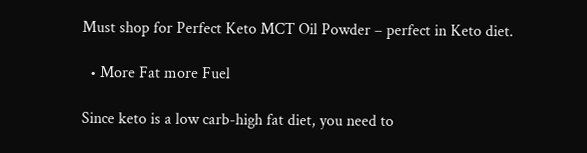Must shop for Perfect Keto MCT Oil Powder – perfect in Keto diet.

  • More Fat more Fuel

Since keto is a low carb-high fat diet, you need to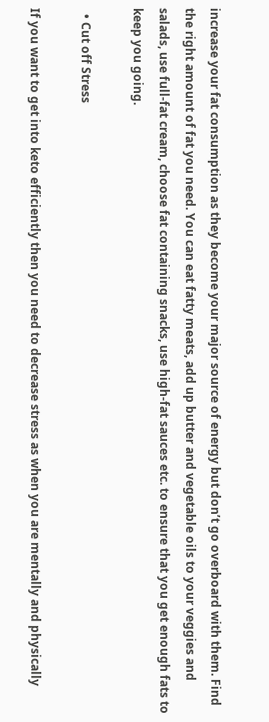increase your fat consumption as they become your major source of energy but don’t go overboard with them. Find the right amount of fat you need. You can eat fatty meats, add up butter and vegetable oils to your veggies and salads, use full-fat cream, choose fat containing snacks, use high-fat sauces etc. to ensure that you get enough fats to keep you going.

  • Cut off Stress

If you want to get into keto efficiently then you need to decrease stress as when you are mentally and physically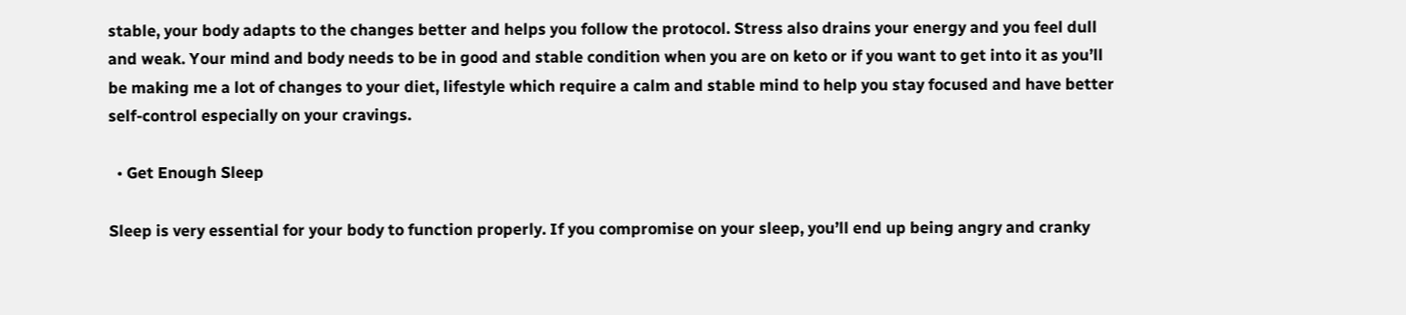stable, your body adapts to the changes better and helps you follow the protocol. Stress also drains your energy and you feel dull and weak. Your mind and body needs to be in good and stable condition when you are on keto or if you want to get into it as you’ll be making me a lot of changes to your diet, lifestyle which require a calm and stable mind to help you stay focused and have better self-control especially on your cravings.

  • Get Enough Sleep

Sleep is very essential for your body to function properly. If you compromise on your sleep, you’ll end up being angry and cranky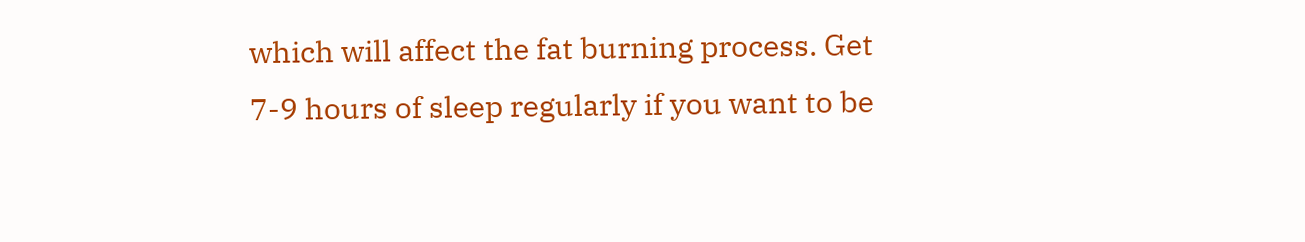which will affect the fat burning process. Get 7-9 hours of sleep regularly if you want to be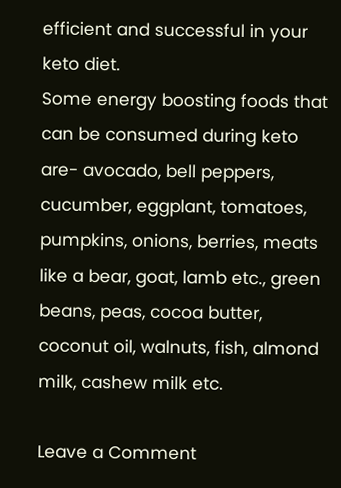efficient and successful in your keto diet.
Some energy boosting foods that can be consumed during keto are- avocado, bell peppers, cucumber, eggplant, tomatoes, pumpkins, onions, berries, meats like a bear, goat, lamb etc., green beans, peas, cocoa butter, coconut oil, walnuts, fish, almond milk, cashew milk etc.

Leave a Comment